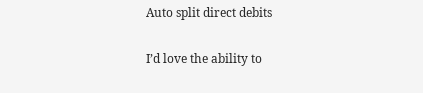Auto split direct debits

I’d love the ability to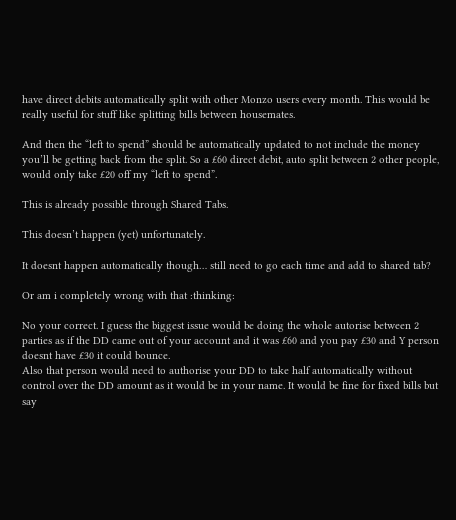have direct debits automatically split with other Monzo users every month. This would be really useful for stuff like splitting bills between housemates.

And then the “left to spend” should be automatically updated to not include the money you’ll be getting back from the split. So a £60 direct debit, auto split between 2 other people, would only take £20 off my “left to spend”.

This is already possible through Shared Tabs.

This doesn’t happen (yet) unfortunately.

It doesnt happen automatically though… still need to go each time and add to shared tab?

Or am i completely wrong with that :thinking:

No your correct. I guess the biggest issue would be doing the whole autorise between 2 parties as if the DD came out of your account and it was £60 and you pay £30 and Y person doesnt have £30 it could bounce.
Also that person would need to authorise your DD to take half automatically without control over the DD amount as it would be in your name. It would be fine for fixed bills but say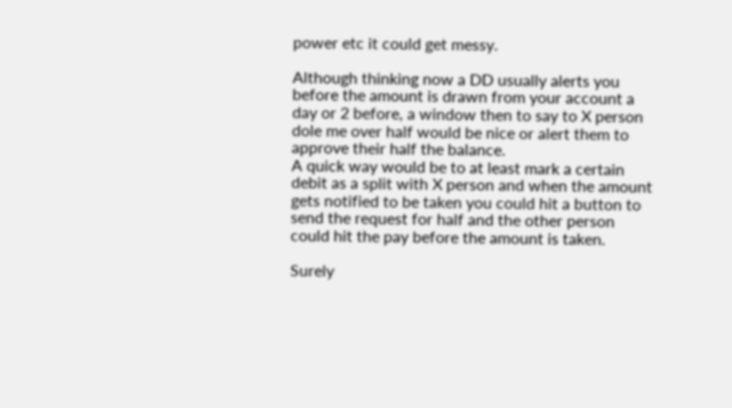power etc it could get messy.

Although thinking now a DD usually alerts you before the amount is drawn from your account a day or 2 before, a window then to say to X person dole me over half would be nice or alert them to approve their half the balance.
A quick way would be to at least mark a certain debit as a split with X person and when the amount gets notified to be taken you could hit a button to send the request for half and the other person could hit the pay before the amount is taken.

Surely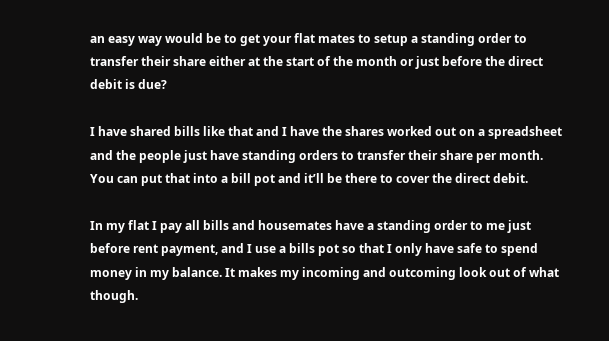an easy way would be to get your flat mates to setup a standing order to transfer their share either at the start of the month or just before the direct debit is due?

I have shared bills like that and I have the shares worked out on a spreadsheet and the people just have standing orders to transfer their share per month. You can put that into a bill pot and it’ll be there to cover the direct debit.

In my flat I pay all bills and housemates have a standing order to me just before rent payment, and I use a bills pot so that I only have safe to spend money in my balance. It makes my incoming and outcoming look out of what though.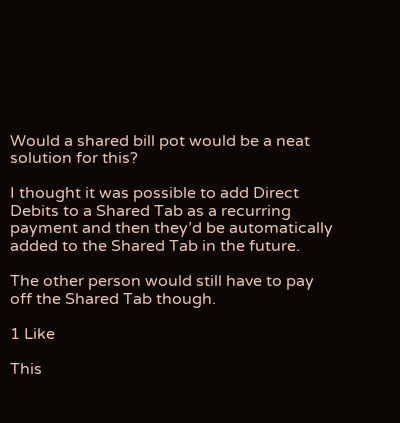Would a shared bill pot would be a neat solution for this?

I thought it was possible to add Direct Debits to a Shared Tab as a recurring payment and then they’d be automatically added to the Shared Tab in the future.

The other person would still have to pay off the Shared Tab though.

1 Like

This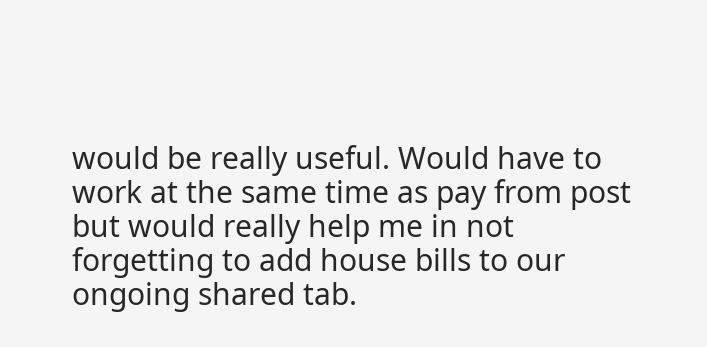would be really useful. Would have to work at the same time as pay from post but would really help me in not forgetting to add house bills to our ongoing shared tab.